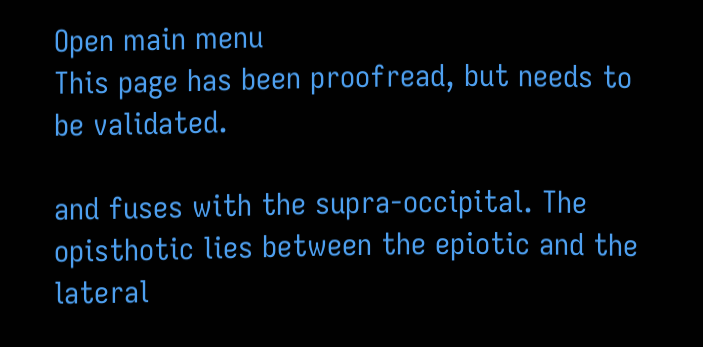Open main menu
This page has been proofread, but needs to be validated.

and fuses with the supra-occipital. The opisthotic lies between the epiotic and the lateral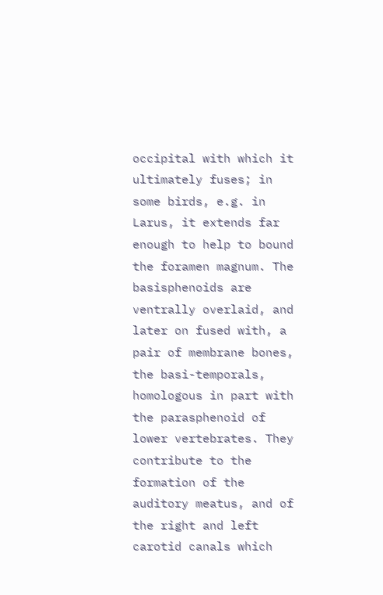occipital with which it ultimately fuses; in some birds, e.g. in Larus, it extends far enough to help to bound the foramen magnum. The basisphenoids are ventrally overlaid, and later on fused with, a pair of membrane bones, the basi-temporals, homologous in part with the parasphenoid of lower vertebrates. They contribute to the formation of the auditory meatus, and of the right and left carotid canals which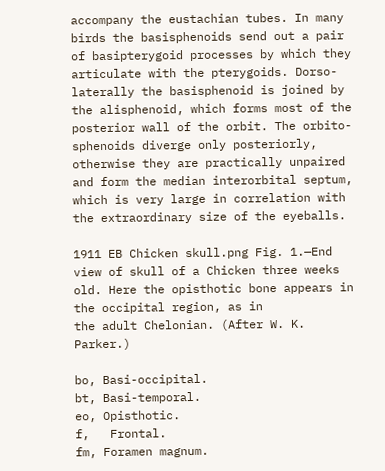accompany the eustachian tubes. In many birds the basisphenoids send out a pair of basipterygoid processes by which they articulate with the pterygoids. Dorso-laterally the basisphenoid is joined by the alisphenoid, which forms most of the posterior wall of the orbit. The orbito-sphenoids diverge only posteriorly, otherwise they are practically unpaired and form the median interorbital septum, which is very large in correlation with the extraordinary size of the eyeballs.

1911 EB Chicken skull.png Fig. 1.—End view of skull of a Chicken three weeks old. Here the opisthotic bone appears in the occipital region, as in
the adult Chelonian. (After W. K. Parker.)

bo, Basi-occipital.
bt, Basi-temporal.
eo, Opisthotic.
f,   Frontal.
fm, Foramen magnum.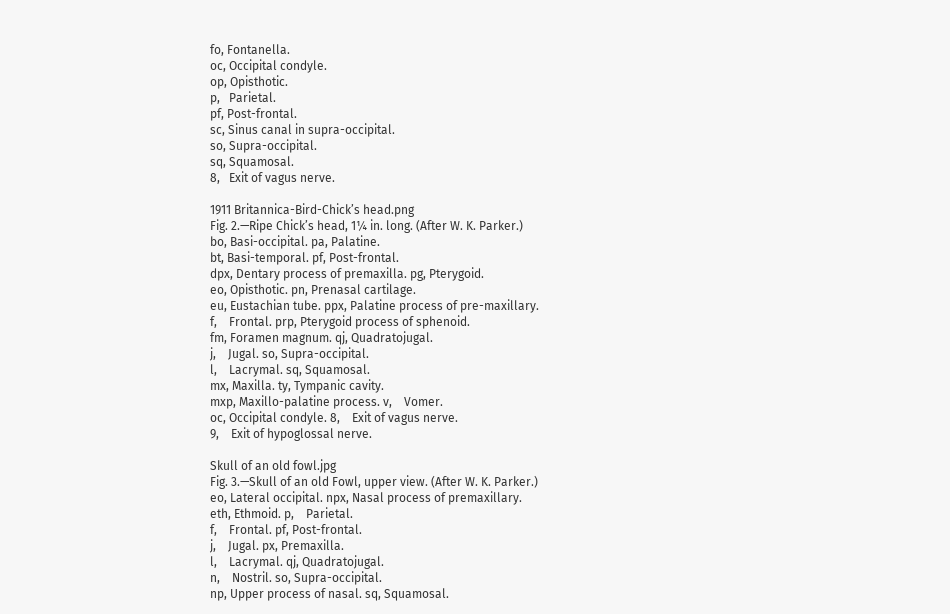fo, Fontanella.
oc, Occipital condyle.
op, Opisthotic.
p,   Parietal.
pf, Post-frontal.
sc, Sinus canal in supra-occipital.
so, Supra-occipital.
sq, Squamosal.
8,   Exit of vagus nerve.

1911 Britannica-Bird-Chick’s head.png
Fig. 2.—Ripe Chick’s head, 1¼ in. long. (After W. K. Parker.)
bo, Basi-occipital. pa, Palatine.
bt, Basi-temporal. pf, Post-frontal.
dpx, Dentary process of premaxilla. pg, Pterygoid.
eo, Opisthotic. pn, Prenasal cartilage.
eu, Eustachian tube. ppx, Palatine process of pre-maxillary.
f,    Frontal. prp, Pterygoid process of sphenoid.
fm, Foramen magnum. qj, Quadratojugal.
j,    Jugal. so, Supra-occipital.
l,    Lacrymal. sq, Squamosal.
mx, Maxilla. ty, Tympanic cavity.
mxp, Maxillo-palatine process. v,    Vomer.
oc, Occipital condyle. 8,    Exit of vagus nerve.
9,    Exit of hypoglossal nerve.

Skull of an old fowl.jpg
Fig. 3.—Skull of an old Fowl, upper view. (After W. K. Parker.)
eo, Lateral occipital. npx, Nasal process of premaxillary.
eth, Ethmoid. p,    Parietal.
f,    Frontal. pf, Post-frontal.
j,    Jugal. px, Premaxilla.
l,    Lacrymal. qj, Quadratojugal.
n,    Nostril. so, Supra-occipital.
np, Upper process of nasal. sq, Squamosal.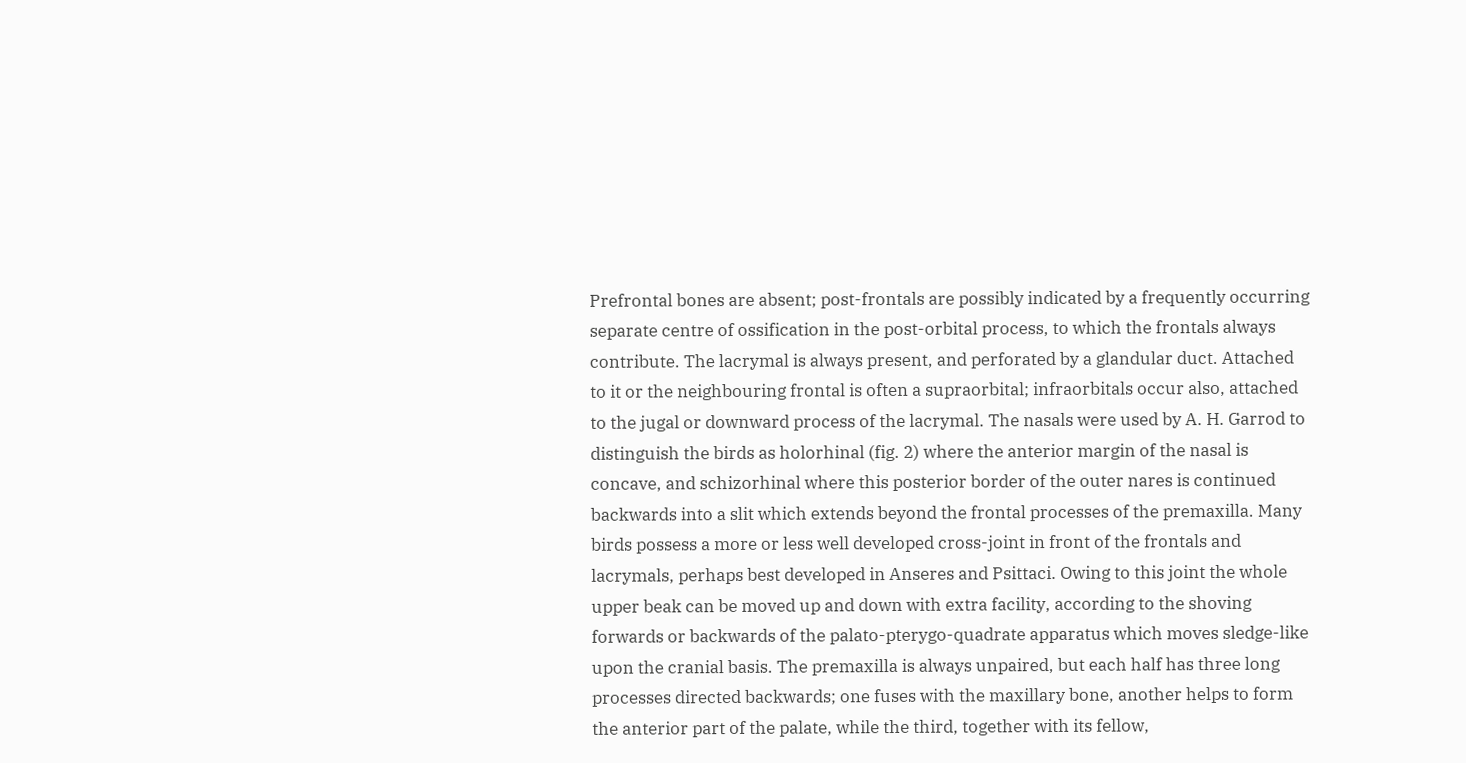Prefrontal bones are absent; post-frontals are possibly indicated by a frequently occurring separate centre of ossification in the post-orbital process, to which the frontals always contribute. The lacrymal is always present, and perforated by a glandular duct. Attached to it or the neighbouring frontal is often a supraorbital; infraorbitals occur also, attached to the jugal or downward process of the lacrymal. The nasals were used by A. H. Garrod to distinguish the birds as holorhinal (fig. 2) where the anterior margin of the nasal is concave, and schizorhinal where this posterior border of the outer nares is continued backwards into a slit which extends beyond the frontal processes of the premaxilla. Many birds possess a more or less well developed cross-joint in front of the frontals and lacrymals, perhaps best developed in Anseres and Psittaci. Owing to this joint the whole upper beak can be moved up and down with extra facility, according to the shoving forwards or backwards of the palato-pterygo-quadrate apparatus which moves sledge-like upon the cranial basis. The premaxilla is always unpaired, but each half has three long processes directed backwards; one fuses with the maxillary bone, another helps to form the anterior part of the palate, while the third, together with its fellow,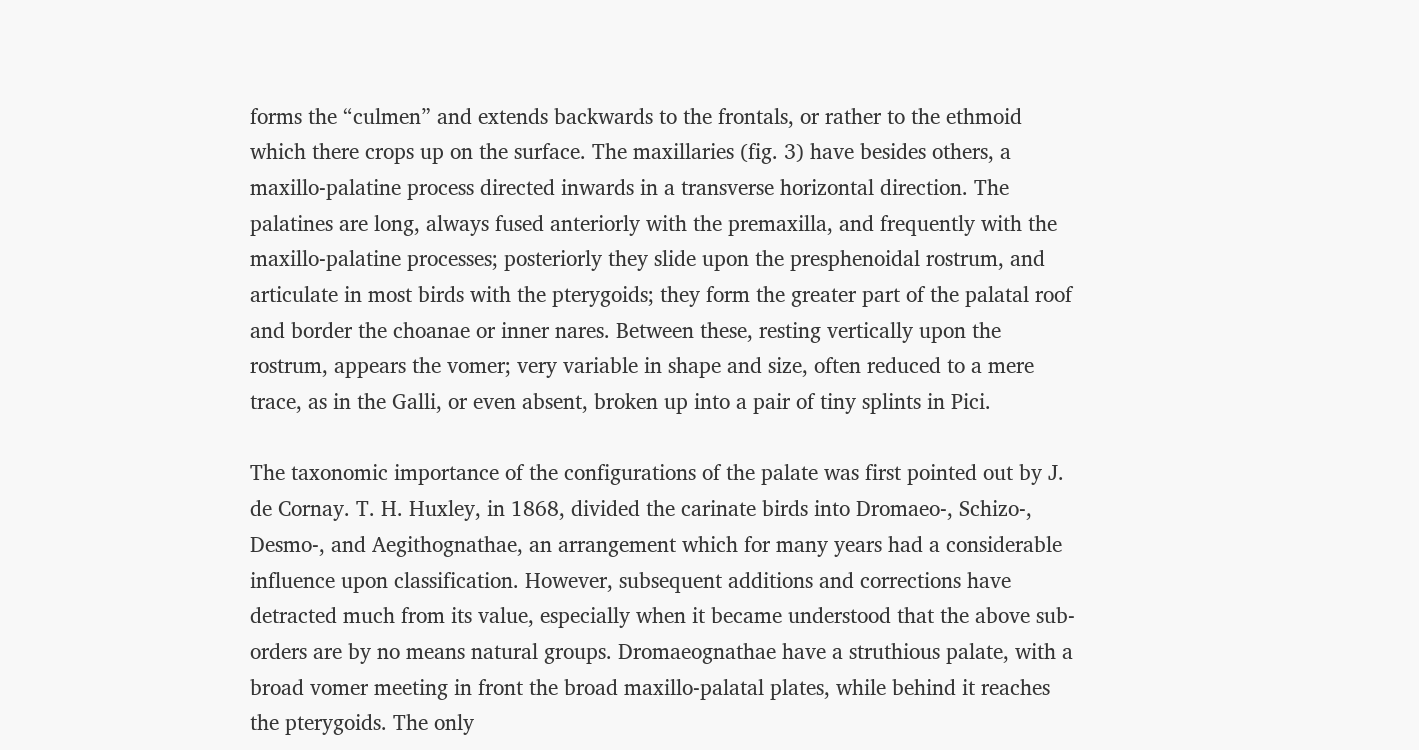forms the “culmen” and extends backwards to the frontals, or rather to the ethmoid which there crops up on the surface. The maxillaries (fig. 3) have besides others, a maxillo-palatine process directed inwards in a transverse horizontal direction. The palatines are long, always fused anteriorly with the premaxilla, and frequently with the maxillo-palatine processes; posteriorly they slide upon the presphenoidal rostrum, and articulate in most birds with the pterygoids; they form the greater part of the palatal roof and border the choanae or inner nares. Between these, resting vertically upon the rostrum, appears the vomer; very variable in shape and size, often reduced to a mere trace, as in the Galli, or even absent, broken up into a pair of tiny splints in Pici.

The taxonomic importance of the configurations of the palate was first pointed out by J. de Cornay. T. H. Huxley, in 1868, divided the carinate birds into Dromaeo-, Schizo-, Desmo-, and Aegithognathae, an arrangement which for many years had a considerable influence upon classification. However, subsequent additions and corrections have detracted much from its value, especially when it became understood that the above sub-orders are by no means natural groups. Dromaeognathae have a struthious palate, with a broad vomer meeting in front the broad maxillo-palatal plates, while behind it reaches the pterygoids. The only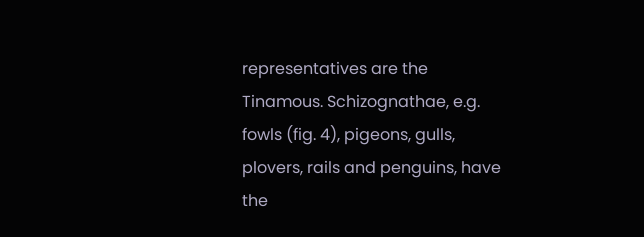representatives are the Tinamous. Schizognathae, e.g. fowls (fig. 4), pigeons, gulls, plovers, rails and penguins, have the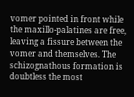vomer pointed in front while the maxillo-palatines are free, leaving a fissure between the vomer and themselves. The schizognathous formation is doubtless the most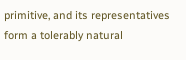primitive, and its representatives form a tolerably natural